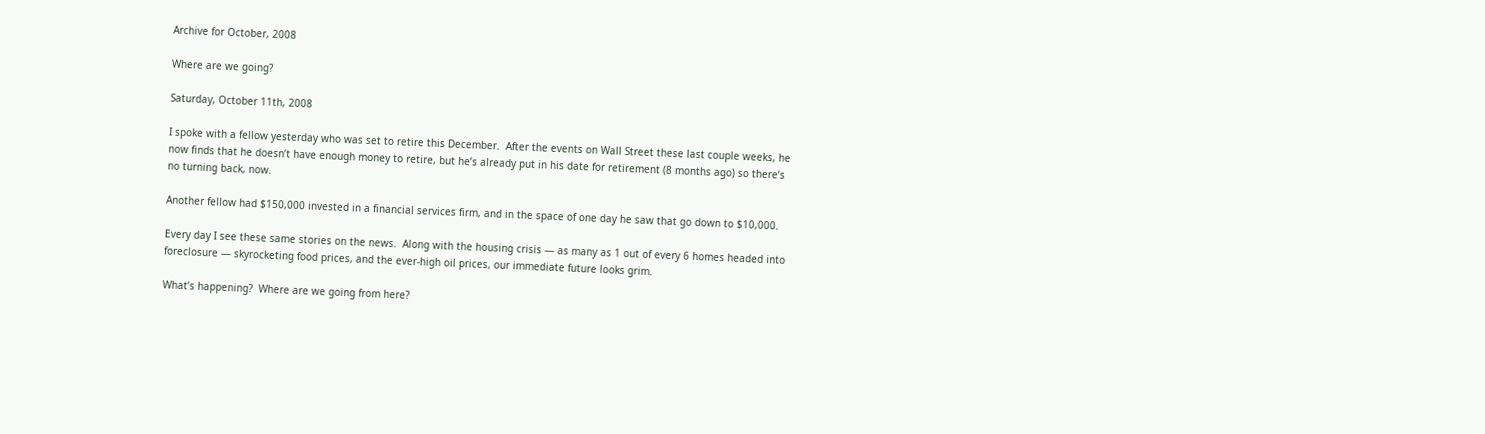Archive for October, 2008

Where are we going?

Saturday, October 11th, 2008

I spoke with a fellow yesterday who was set to retire this December.  After the events on Wall Street these last couple weeks, he now finds that he doesn’t have enough money to retire, but he’s already put in his date for retirement (8 months ago) so there’s no turning back, now.

Another fellow had $150,000 invested in a financial services firm, and in the space of one day he saw that go down to $10,000.

Every day I see these same stories on the news.  Along with the housing crisis — as many as 1 out of every 6 homes headed into foreclosure — skyrocketing food prices, and the ever-high oil prices, our immediate future looks grim.

What’s happening?  Where are we going from here?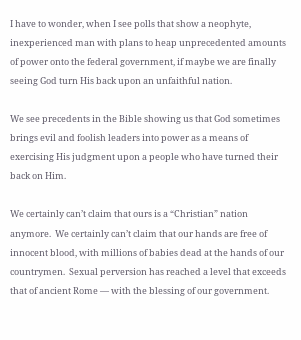I have to wonder, when I see polls that show a neophyte, inexperienced man with plans to heap unprecedented amounts of power onto the federal government, if maybe we are finally seeing God turn His back upon an unfaithful nation.

We see precedents in the Bible showing us that God sometimes brings evil and foolish leaders into power as a means of exercising His judgment upon a people who have turned their back on Him.

We certainly can’t claim that ours is a “Christian” nation anymore.  We certainly can’t claim that our hands are free of innocent blood, with millions of babies dead at the hands of our countrymen.  Sexual perversion has reached a level that exceeds that of ancient Rome — with the blessing of our government.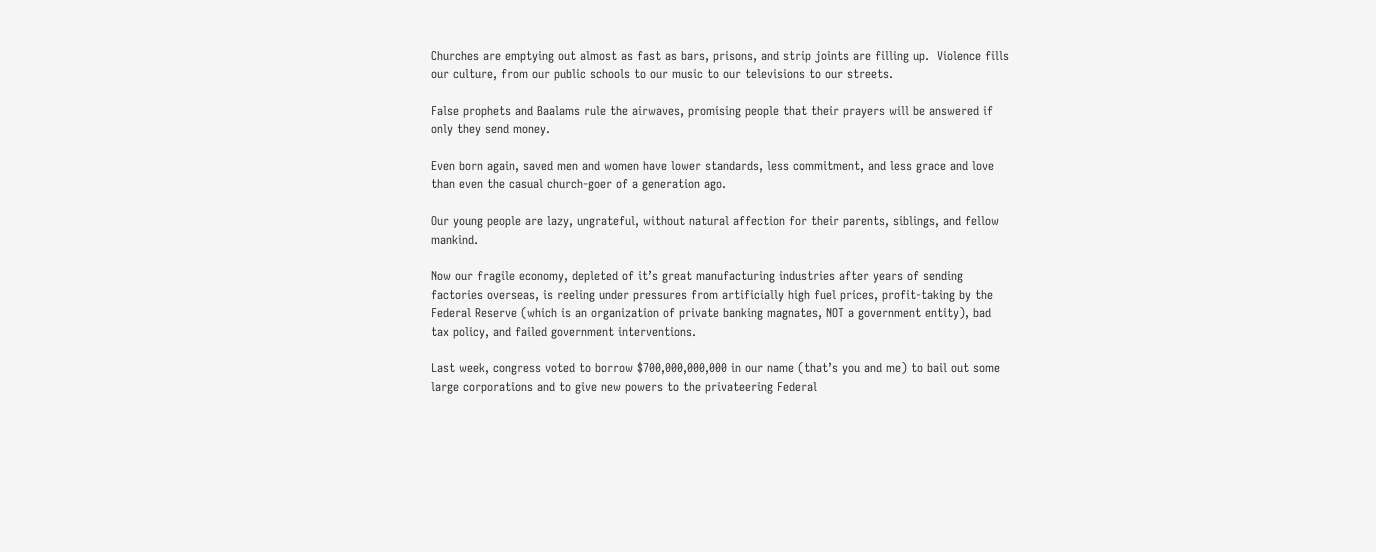Churches are emptying out almost as fast as bars, prisons, and strip joints are filling up.  Violence fills our culture, from our public schools to our music to our televisions to our streets.

False prophets and Baalams rule the airwaves, promising people that their prayers will be answered if only they send money.

Even born again, saved men and women have lower standards, less commitment, and less grace and love than even the casual church-goer of a generation ago.

Our young people are lazy, ungrateful, without natural affection for their parents, siblings, and fellow mankind.

Now our fragile economy, depleted of it’s great manufacturing industries after years of sending factories overseas, is reeling under pressures from artificially high fuel prices, profit-taking by the Federal Reserve (which is an organization of private banking magnates, NOT a government entity), bad tax policy, and failed government interventions.

Last week, congress voted to borrow $700,000,000,000 in our name (that’s you and me) to bail out some large corporations and to give new powers to the privateering Federal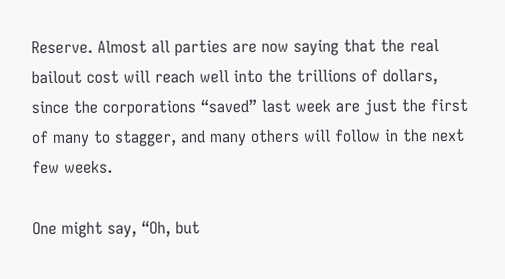Reserve. Almost all parties are now saying that the real bailout cost will reach well into the trillions of dollars, since the corporations “saved” last week are just the first of many to stagger, and many others will follow in the next few weeks.

One might say, “Oh, but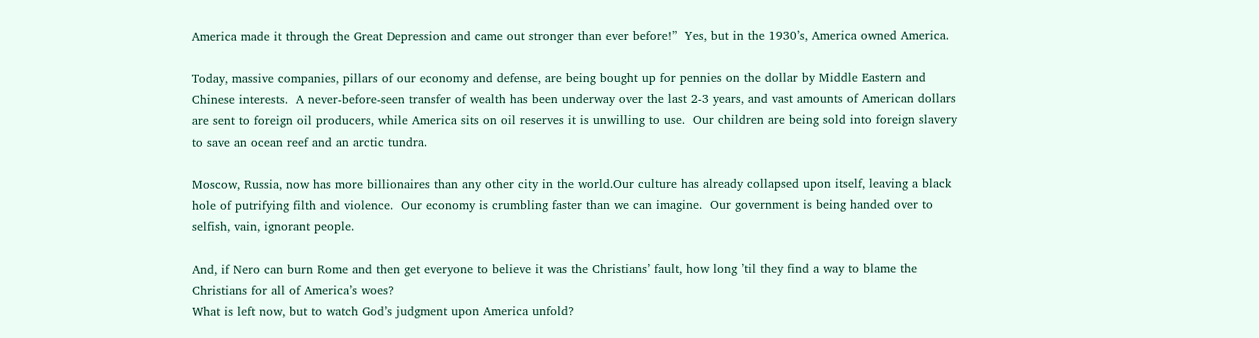America made it through the Great Depression and came out stronger than ever before!”  Yes, but in the 1930’s, America owned America.

Today, massive companies, pillars of our economy and defense, are being bought up for pennies on the dollar by Middle Eastern and Chinese interests.  A never-before-seen transfer of wealth has been underway over the last 2-3 years, and vast amounts of American dollars are sent to foreign oil producers, while America sits on oil reserves it is unwilling to use.  Our children are being sold into foreign slavery to save an ocean reef and an arctic tundra.

Moscow, Russia, now has more billionaires than any other city in the world.Our culture has already collapsed upon itself, leaving a black hole of putrifying filth and violence.  Our economy is crumbling faster than we can imagine.  Our government is being handed over to selfish, vain, ignorant people.

And, if Nero can burn Rome and then get everyone to believe it was the Christians’ fault, how long ’til they find a way to blame the Christians for all of America’s woes?
What is left now, but to watch God’s judgment upon America unfold?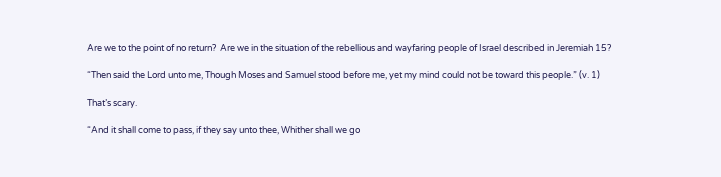Are we to the point of no return?  Are we in the situation of the rebellious and wayfaring people of Israel described in Jeremiah 15?

“Then said the Lord unto me, Though Moses and Samuel stood before me, yet my mind could not be toward this people.” (v. 1)

That’s scary.

“And it shall come to pass, if they say unto thee, Whither shall we go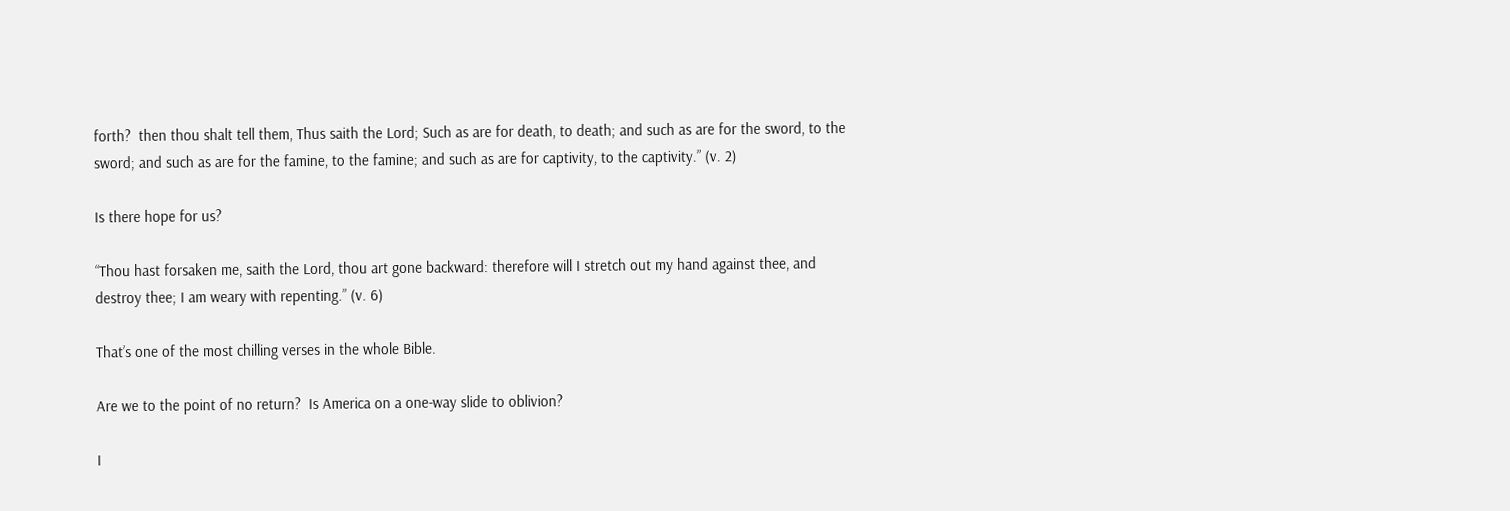forth?  then thou shalt tell them, Thus saith the Lord; Such as are for death, to death; and such as are for the sword, to the sword; and such as are for the famine, to the famine; and such as are for captivity, to the captivity.” (v. 2)

Is there hope for us?

“Thou hast forsaken me, saith the Lord, thou art gone backward: therefore will I stretch out my hand against thee, and destroy thee; I am weary with repenting.” (v. 6)

That’s one of the most chilling verses in the whole Bible.

Are we to the point of no return?  Is America on a one-way slide to oblivion?

I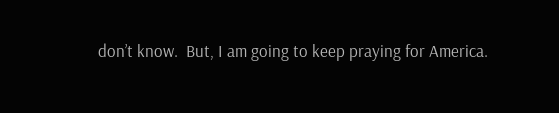don’t know.  But, I am going to keep praying for America.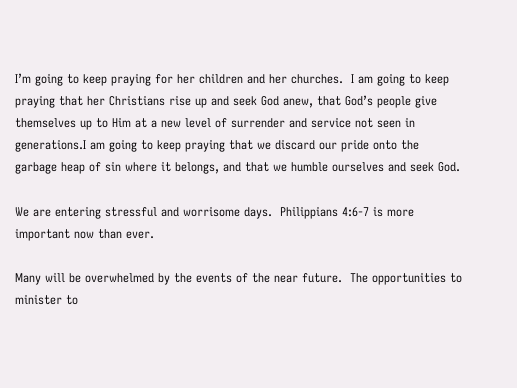I’m going to keep praying for her children and her churches.  I am going to keep praying that her Christians rise up and seek God anew, that God’s people give themselves up to Him at a new level of surrender and service not seen in generations.I am going to keep praying that we discard our pride onto the garbage heap of sin where it belongs, and that we humble ourselves and seek God.

We are entering stressful and worrisome days.  Philippians 4:6-7 is more important now than ever.

Many will be overwhelmed by the events of the near future.  The opportunities to minister to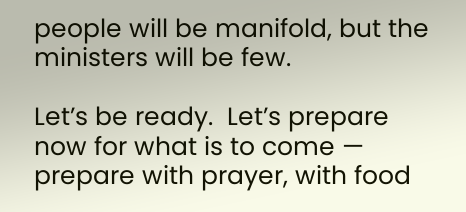people will be manifold, but the ministers will be few.

Let’s be ready.  Let’s prepare now for what is to come — prepare with prayer, with food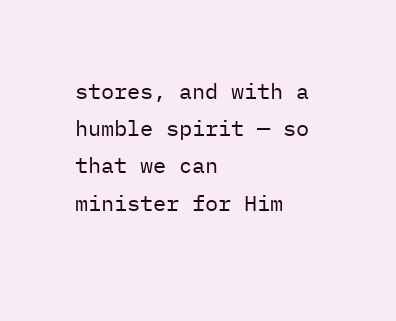stores, and with a humble spirit — so that we can minister for Him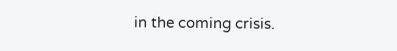in the coming crisis.